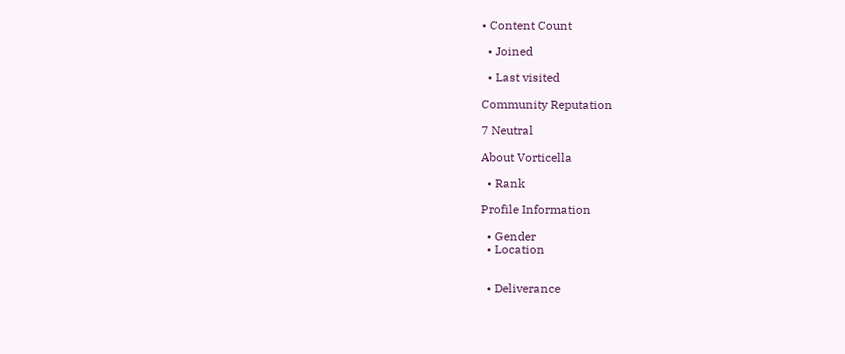• Content Count

  • Joined

  • Last visited

Community Reputation

7 Neutral

About Vorticella

  • Rank

Profile Information

  • Gender
  • Location


  • Deliverance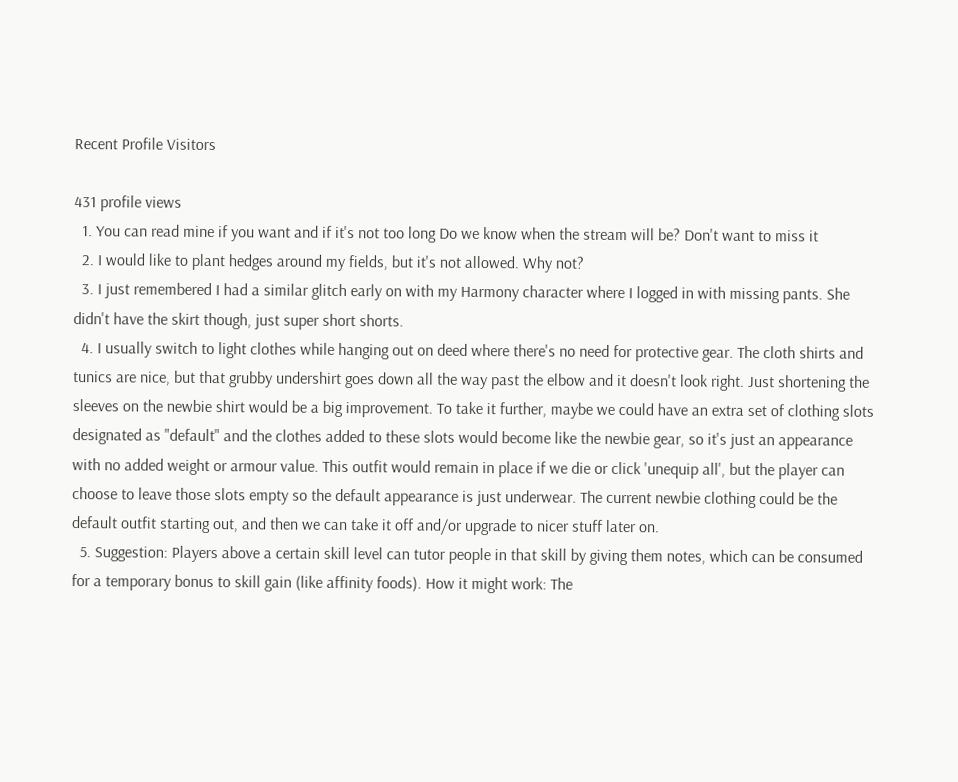Recent Profile Visitors

431 profile views
  1. You can read mine if you want and if it's not too long Do we know when the stream will be? Don't want to miss it
  2. I would like to plant hedges around my fields, but it's not allowed. Why not?
  3. I just remembered I had a similar glitch early on with my Harmony character where I logged in with missing pants. She didn't have the skirt though, just super short shorts.
  4. I usually switch to light clothes while hanging out on deed where there's no need for protective gear. The cloth shirts and tunics are nice, but that grubby undershirt goes down all the way past the elbow and it doesn't look right. Just shortening the sleeves on the newbie shirt would be a big improvement. To take it further, maybe we could have an extra set of clothing slots designated as "default" and the clothes added to these slots would become like the newbie gear, so it's just an appearance with no added weight or armour value. This outfit would remain in place if we die or click 'unequip all', but the player can choose to leave those slots empty so the default appearance is just underwear. The current newbie clothing could be the default outfit starting out, and then we can take it off and/or upgrade to nicer stuff later on.
  5. Suggestion: Players above a certain skill level can tutor people in that skill by giving them notes, which can be consumed for a temporary bonus to skill gain (like affinity foods). How it might work: The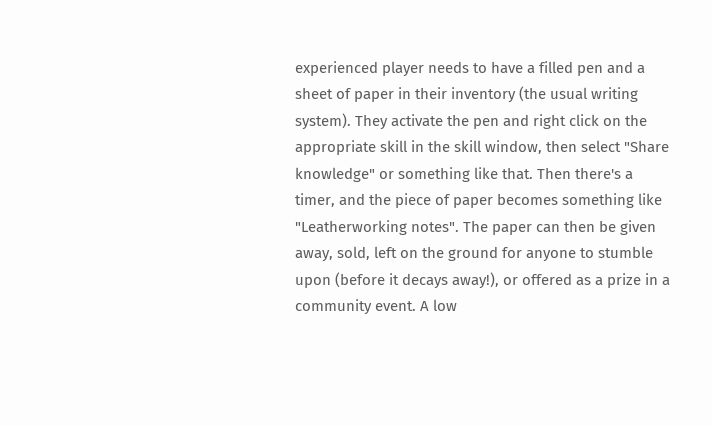experienced player needs to have a filled pen and a sheet of paper in their inventory (the usual writing system). They activate the pen and right click on the appropriate skill in the skill window, then select "Share knowledge" or something like that. Then there's a timer, and the piece of paper becomes something like "Leatherworking notes". The paper can then be given away, sold, left on the ground for anyone to stumble upon (before it decays away!), or offered as a prize in a community event. A low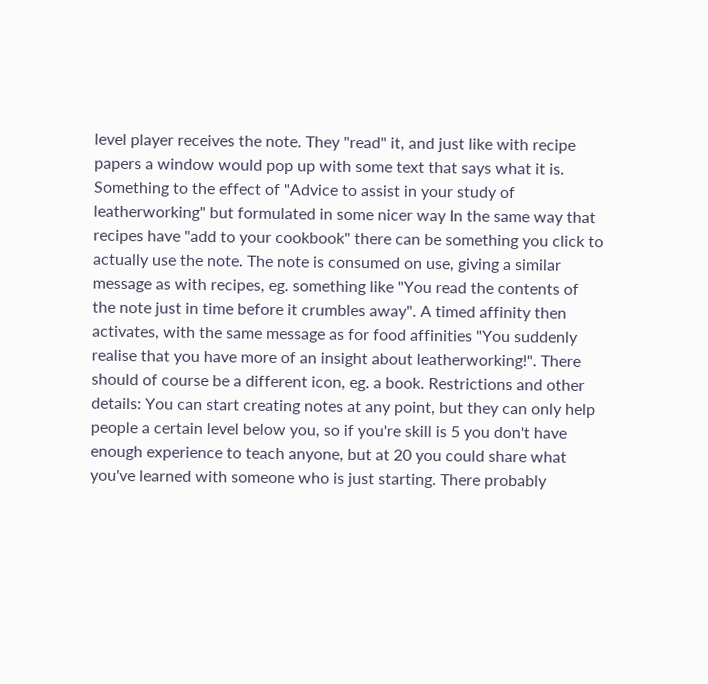level player receives the note. They "read" it, and just like with recipe papers a window would pop up with some text that says what it is. Something to the effect of "Advice to assist in your study of leatherworking" but formulated in some nicer way In the same way that recipes have "add to your cookbook" there can be something you click to actually use the note. The note is consumed on use, giving a similar message as with recipes, eg. something like "You read the contents of the note just in time before it crumbles away". A timed affinity then activates, with the same message as for food affinities "You suddenly realise that you have more of an insight about leatherworking!". There should of course be a different icon, eg. a book. Restrictions and other details: You can start creating notes at any point, but they can only help people a certain level below you, so if you're skill is 5 you don't have enough experience to teach anyone, but at 20 you could share what you've learned with someone who is just starting. There probably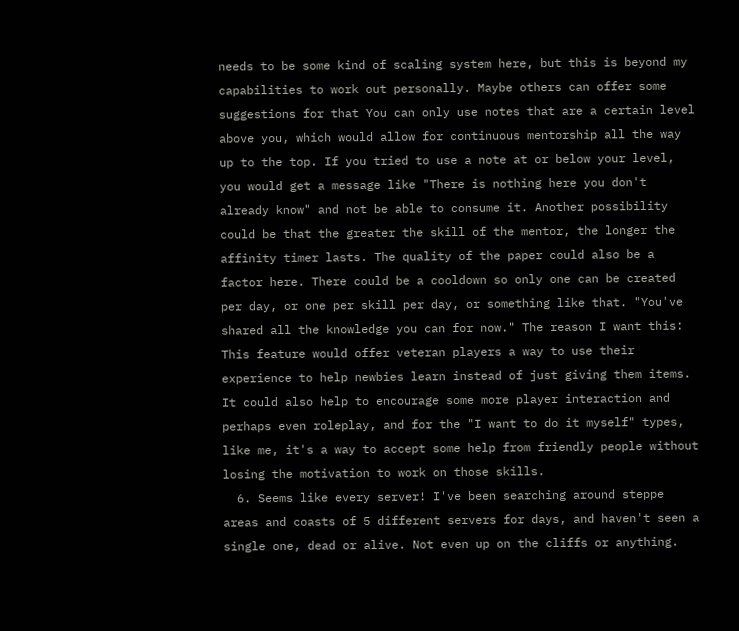needs to be some kind of scaling system here, but this is beyond my capabilities to work out personally. Maybe others can offer some suggestions for that You can only use notes that are a certain level above you, which would allow for continuous mentorship all the way up to the top. If you tried to use a note at or below your level, you would get a message like "There is nothing here you don't already know" and not be able to consume it. Another possibility could be that the greater the skill of the mentor, the longer the affinity timer lasts. The quality of the paper could also be a factor here. There could be a cooldown so only one can be created per day, or one per skill per day, or something like that. "You've shared all the knowledge you can for now." The reason I want this: This feature would offer veteran players a way to use their experience to help newbies learn instead of just giving them items. It could also help to encourage some more player interaction and perhaps even roleplay, and for the "I want to do it myself" types, like me, it's a way to accept some help from friendly people without losing the motivation to work on those skills.
  6. Seems like every server! I've been searching around steppe areas and coasts of 5 different servers for days, and haven't seen a single one, dead or alive. Not even up on the cliffs or anything.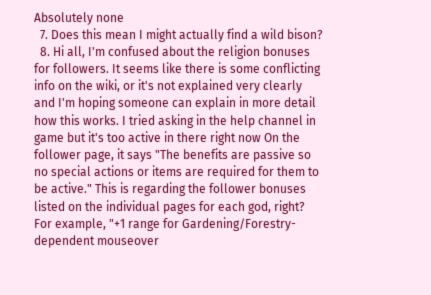Absolutely none
  7. Does this mean I might actually find a wild bison?
  8. Hi all, I'm confused about the religion bonuses for followers. It seems like there is some conflicting info on the wiki, or it's not explained very clearly and I'm hoping someone can explain in more detail how this works. I tried asking in the help channel in game but it's too active in there right now On the follower page, it says "The benefits are passive so no special actions or items are required for them to be active." This is regarding the follower bonuses listed on the individual pages for each god, right? For example, "+1 range for Gardening/Forestry-dependent mouseover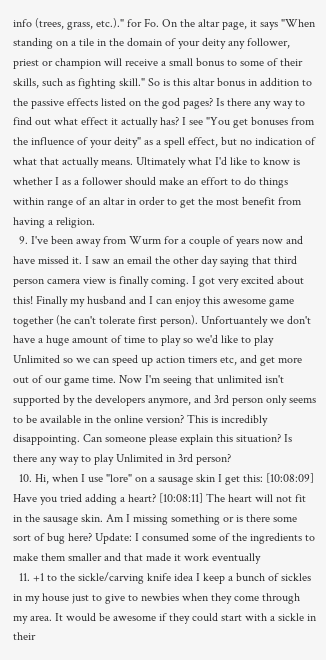info (trees, grass, etc.)." for Fo. On the altar page, it says "When standing on a tile in the domain of your deity any follower, priest or champion will receive a small bonus to some of their skills, such as fighting skill." So is this altar bonus in addition to the passive effects listed on the god pages? Is there any way to find out what effect it actually has? I see "You get bonuses from the influence of your deity" as a spell effect, but no indication of what that actually means. Ultimately what I'd like to know is whether I as a follower should make an effort to do things within range of an altar in order to get the most benefit from having a religion.
  9. I've been away from Wurm for a couple of years now and have missed it. I saw an email the other day saying that third person camera view is finally coming. I got very excited about this! Finally my husband and I can enjoy this awesome game together (he can't tolerate first person). Unfortuantely we don't have a huge amount of time to play so we'd like to play Unlimited so we can speed up action timers etc, and get more out of our game time. Now I'm seeing that unlimited isn't supported by the developers anymore, and 3rd person only seems to be available in the online version? This is incredibly disappointing. Can someone please explain this situation? Is there any way to play Unlimited in 3rd person?
  10. Hi, when I use "lore" on a sausage skin I get this: [10:08:09] Have you tried adding a heart? [10:08:11] The heart will not fit in the sausage skin. Am I missing something or is there some sort of bug here? Update: I consumed some of the ingredients to make them smaller and that made it work eventually
  11. +1 to the sickle/carving knife idea I keep a bunch of sickles in my house just to give to newbies when they come through my area. It would be awesome if they could start with a sickle in their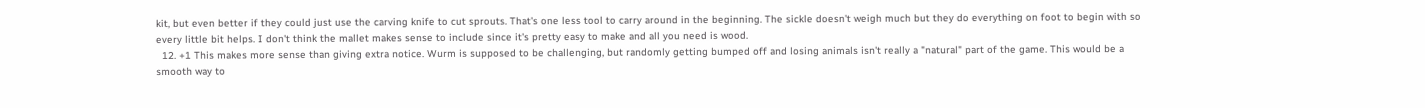kit, but even better if they could just use the carving knife to cut sprouts. That's one less tool to carry around in the beginning. The sickle doesn't weigh much but they do everything on foot to begin with so every little bit helps. I don't think the mallet makes sense to include since it's pretty easy to make and all you need is wood.
  12. +1 This makes more sense than giving extra notice. Wurm is supposed to be challenging, but randomly getting bumped off and losing animals isn't really a "natural" part of the game. This would be a smooth way to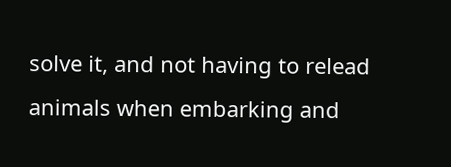solve it, and not having to relead animals when embarking and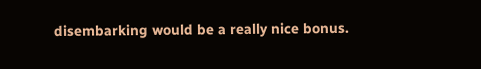disembarking would be a really nice bonus.